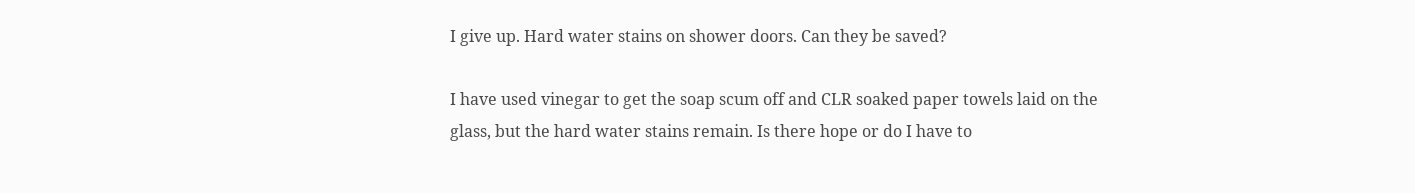I give up. Hard water stains on shower doors. Can they be saved?

I have used vinegar to get the soap scum off and CLR soaked paper towels laid on the glass, but the hard water stains remain. Is there hope or do I have to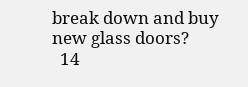break down and buy new glass doors?
  14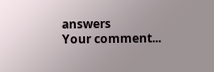answers
Your comment...